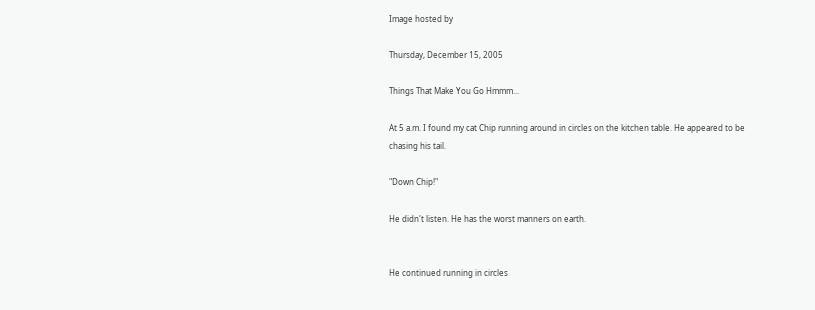Image hosted by

Thursday, December 15, 2005

Things That Make You Go Hmmm...

At 5 a.m. I found my cat Chip running around in circles on the kitchen table. He appeared to be chasing his tail.

"Down Chip!"

He didn't listen. He has the worst manners on earth.


He continued running in circles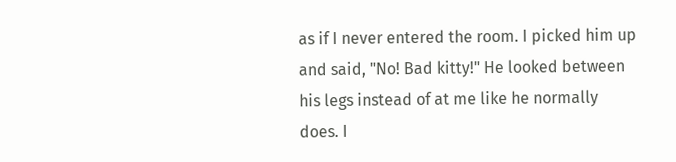as if I never entered the room. I picked him up and said, "No! Bad kitty!" He looked between his legs instead of at me like he normally does. I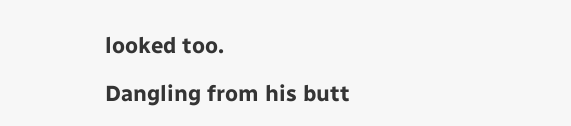looked too.

Dangling from his butt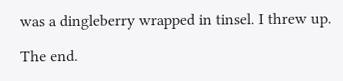was a dingleberry wrapped in tinsel. I threw up.

The end.